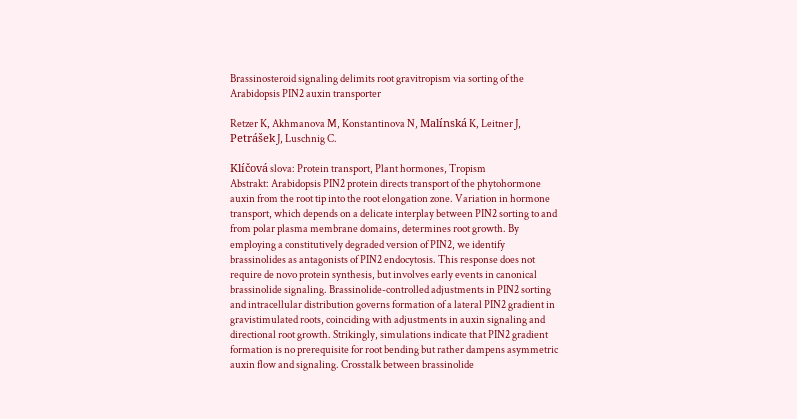Brassinosteroid signaling delimits root gravitropism via sorting of the Arabidopsis PIN2 auxin transporter

Retzer K, Akhmanova M, Konstantinova N, Malínská K, Leitner J, Petrášek J, Luschnig C.

Klíčová slova: Protein transport, Plant hormones, Tropism
Abstrakt: Arabidopsis PIN2 protein directs transport of the phytohormone auxin from the root tip into the root elongation zone. Variation in hormone transport, which depends on a delicate interplay between PIN2 sorting to and from polar plasma membrane domains, determines root growth. By employing a constitutively degraded version of PIN2, we identify brassinolides as antagonists of PIN2 endocytosis. This response does not require de novo protein synthesis, but involves early events in canonical brassinolide signaling. Brassinolide-controlled adjustments in PIN2 sorting and intracellular distribution governs formation of a lateral PIN2 gradient in gravistimulated roots, coinciding with adjustments in auxin signaling and directional root growth. Strikingly, simulations indicate that PIN2 gradient formation is no prerequisite for root bending but rather dampens asymmetric auxin flow and signaling. Crosstalk between brassinolide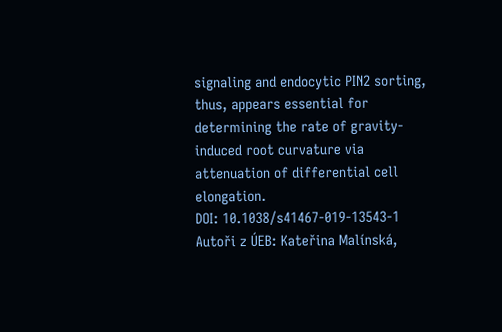signaling and endocytic PIN2 sorting, thus, appears essential for determining the rate of gravity-induced root curvature via attenuation of differential cell elongation.
DOI: 10.1038/s41467-019-13543-1
Autoři z ÚEB: Kateřina Malínská,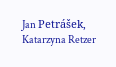Jan Petrášek, Katarzyna Retzer